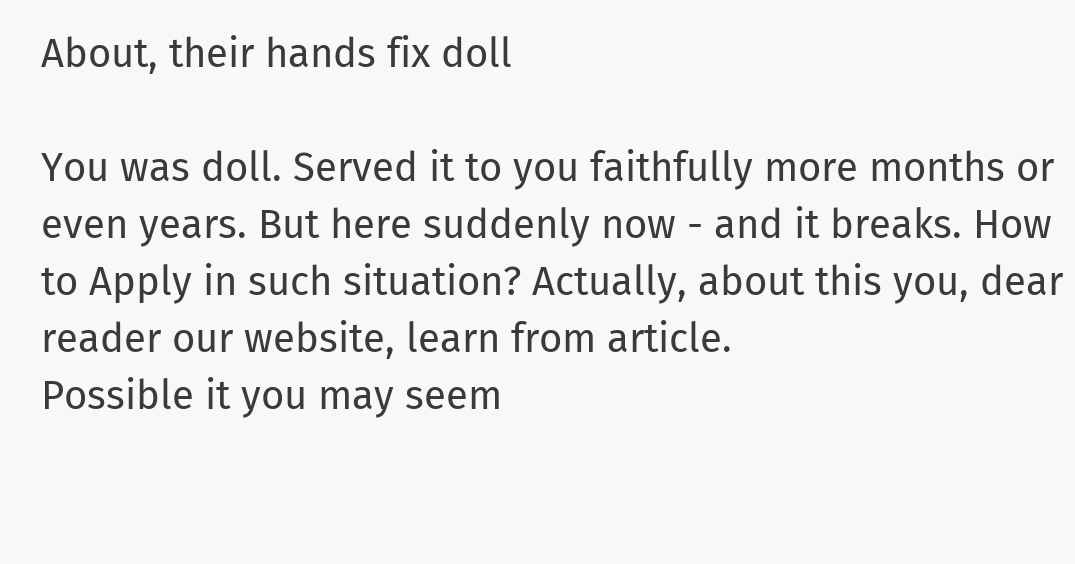About, their hands fix doll

You was doll. Served it to you faithfully more months or even years. But here suddenly now - and it breaks. How to Apply in such situation? Actually, about this you, dear reader our website, learn from article.
Possible it you may seem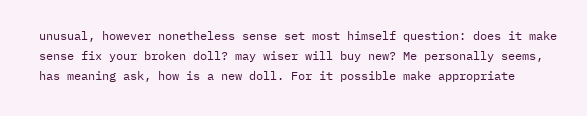unusual, however nonetheless sense set most himself question: does it make sense fix your broken doll? may wiser will buy new? Me personally seems, has meaning ask, how is a new doll. For it possible make appropriate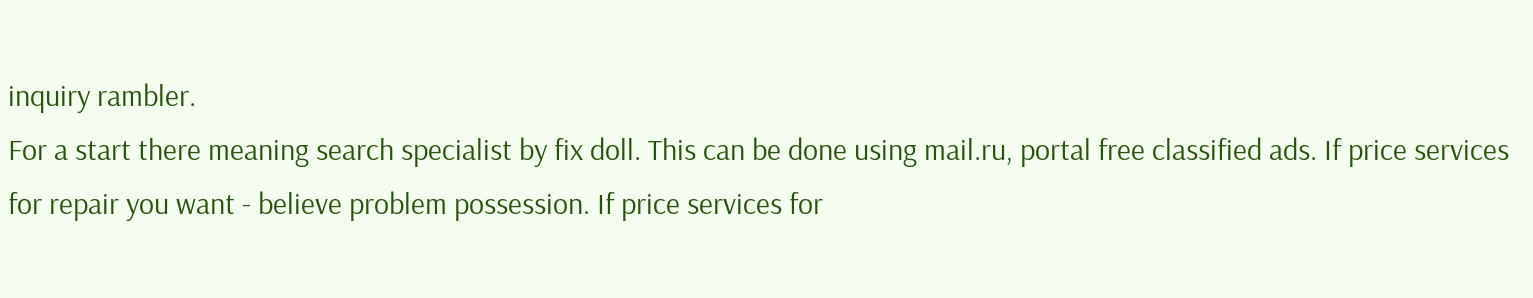inquiry rambler.
For a start there meaning search specialist by fix doll. This can be done using mail.ru, portal free classified ads. If price services for repair you want - believe problem possession. If price services for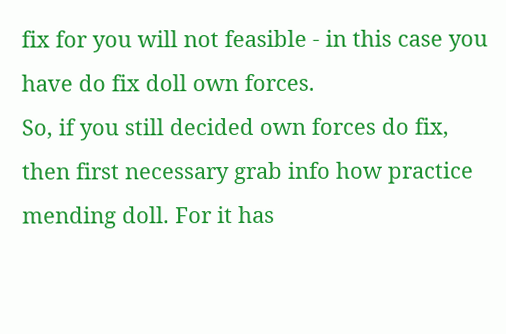fix for you will not feasible - in this case you have do fix doll own forces.
So, if you still decided own forces do fix, then first necessary grab info how practice mending doll. For it has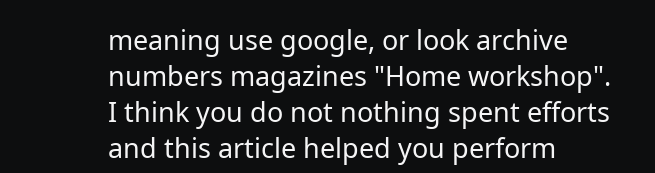meaning use google, or look archive numbers magazines "Home workshop".
I think you do not nothing spent efforts and this article helped you perform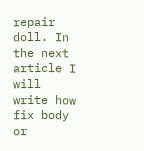repair doll. In the next article I will write how fix body or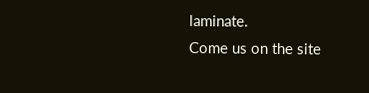laminate.
Come us on the site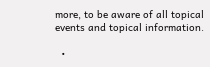more, to be aware of all topical events and topical information.

  •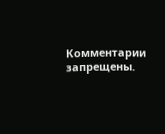Комментарии запрещены.